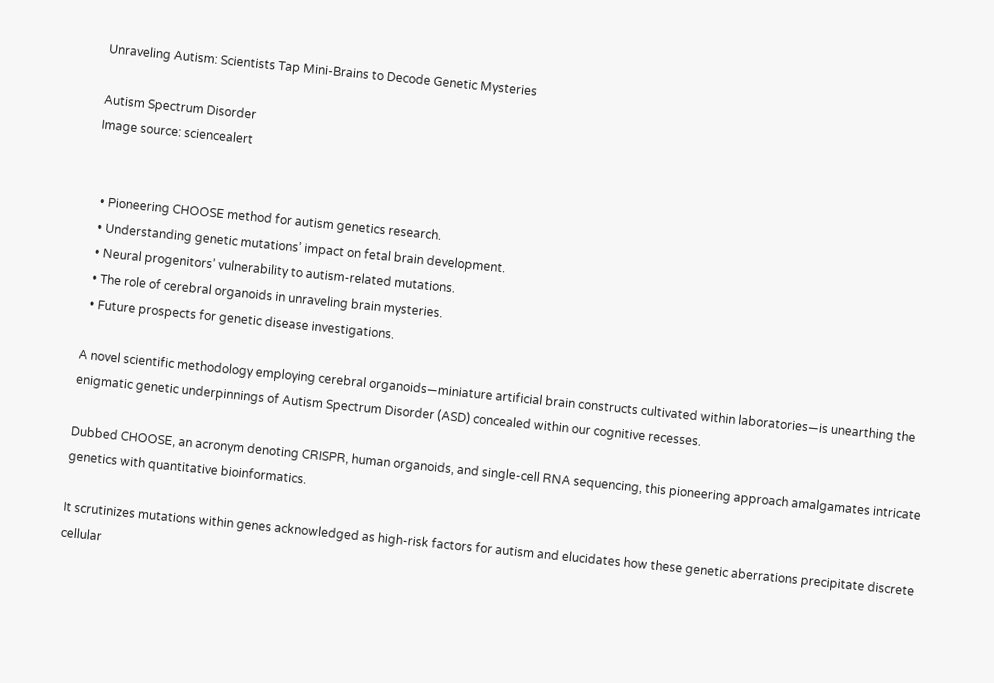Unraveling Autism: Scientists Tap Mini-Brains to Decode Genetic Mysteries

Autism Spectrum Disorder
Image source: sciencealert


  • Pioneering CHOOSE method for autism genetics research.
  • Understanding genetic mutations’ impact on fetal brain development.
  • Neural progenitors’ vulnerability to autism-related mutations.
  • The role of cerebral organoids in unraveling brain mysteries.
  • Future prospects for genetic disease investigations.

A novel scientific methodology employing cerebral organoids—miniature artificial brain constructs cultivated within laboratories—is unearthing the enigmatic genetic underpinnings of Autism Spectrum Disorder (ASD) concealed within our cognitive recesses.

Dubbed CHOOSE, an acronym denoting CRISPR, human organoids, and single-cell RNA sequencing, this pioneering approach amalgamates intricate genetics with quantitative bioinformatics.

It scrutinizes mutations within genes acknowledged as high-risk factors for autism and elucidates how these genetic aberrations precipitate discrete cellular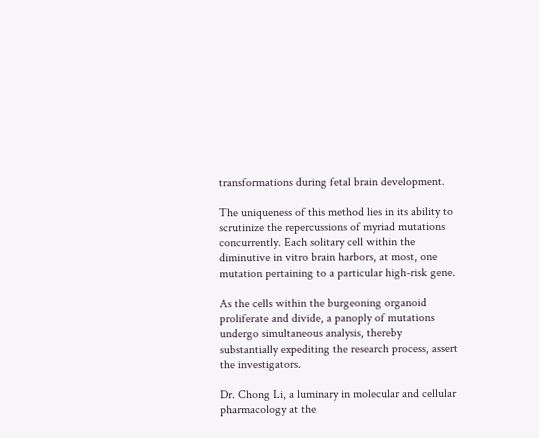transformations during fetal brain development.

The uniqueness of this method lies in its ability to scrutinize the repercussions of myriad mutations concurrently. Each solitary cell within the diminutive in vitro brain harbors, at most, one mutation pertaining to a particular high-risk gene.

As the cells within the burgeoning organoid proliferate and divide, a panoply of mutations undergo simultaneous analysis, thereby substantially expediting the research process, assert the investigators.

Dr. Chong Li, a luminary in molecular and cellular pharmacology at the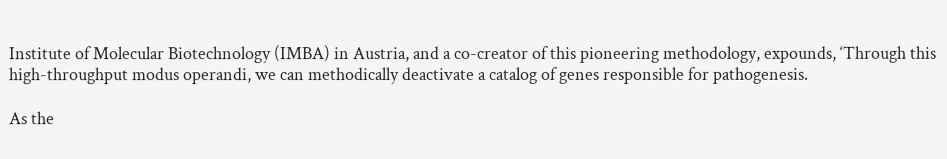Institute of Molecular Biotechnology (IMBA) in Austria, and a co-creator of this pioneering methodology, expounds, ‘Through this high-throughput modus operandi, we can methodically deactivate a catalog of genes responsible for pathogenesis.

As the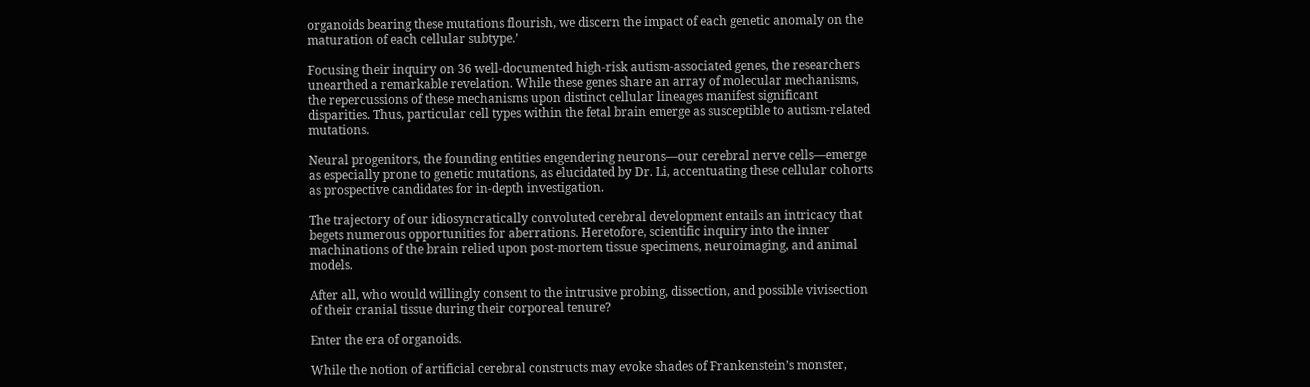organoids bearing these mutations flourish, we discern the impact of each genetic anomaly on the maturation of each cellular subtype.’

Focusing their inquiry on 36 well-documented high-risk autism-associated genes, the researchers unearthed a remarkable revelation. While these genes share an array of molecular mechanisms, the repercussions of these mechanisms upon distinct cellular lineages manifest significant disparities. Thus, particular cell types within the fetal brain emerge as susceptible to autism-related mutations.

Neural progenitors, the founding entities engendering neurons—our cerebral nerve cells—emerge as especially prone to genetic mutations, as elucidated by Dr. Li, accentuating these cellular cohorts as prospective candidates for in-depth investigation.

The trajectory of our idiosyncratically convoluted cerebral development entails an intricacy that begets numerous opportunities for aberrations. Heretofore, scientific inquiry into the inner machinations of the brain relied upon post-mortem tissue specimens, neuroimaging, and animal models.

After all, who would willingly consent to the intrusive probing, dissection, and possible vivisection of their cranial tissue during their corporeal tenure?

Enter the era of organoids.

While the notion of artificial cerebral constructs may evoke shades of Frankenstein’s monster,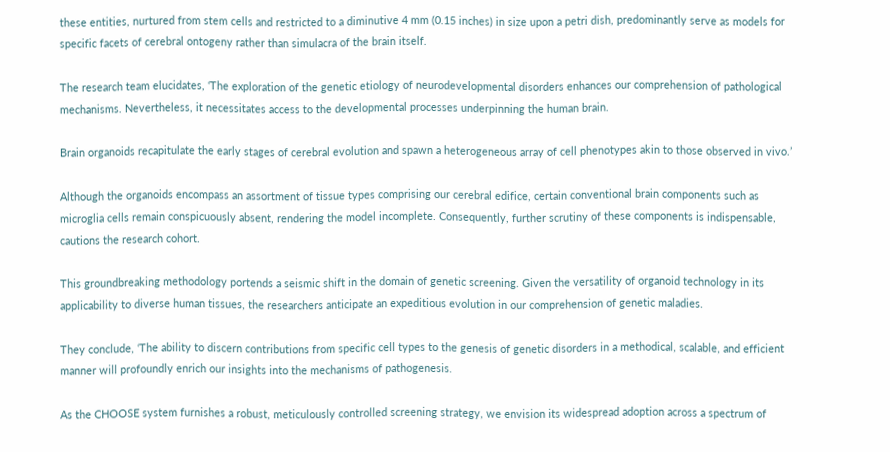these entities, nurtured from stem cells and restricted to a diminutive 4 mm (0.15 inches) in size upon a petri dish, predominantly serve as models for specific facets of cerebral ontogeny rather than simulacra of the brain itself.

The research team elucidates, ‘The exploration of the genetic etiology of neurodevelopmental disorders enhances our comprehension of pathological mechanisms. Nevertheless, it necessitates access to the developmental processes underpinning the human brain.

Brain organoids recapitulate the early stages of cerebral evolution and spawn a heterogeneous array of cell phenotypes akin to those observed in vivo.’

Although the organoids encompass an assortment of tissue types comprising our cerebral edifice, certain conventional brain components such as microglia cells remain conspicuously absent, rendering the model incomplete. Consequently, further scrutiny of these components is indispensable, cautions the research cohort.

This groundbreaking methodology portends a seismic shift in the domain of genetic screening. Given the versatility of organoid technology in its applicability to diverse human tissues, the researchers anticipate an expeditious evolution in our comprehension of genetic maladies.

They conclude, ‘The ability to discern contributions from specific cell types to the genesis of genetic disorders in a methodical, scalable, and efficient manner will profoundly enrich our insights into the mechanisms of pathogenesis.

As the CHOOSE system furnishes a robust, meticulously controlled screening strategy, we envision its widespread adoption across a spectrum of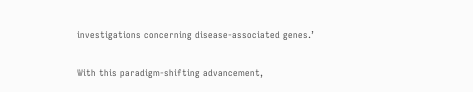investigations concerning disease-associated genes.’

With this paradigm-shifting advancement,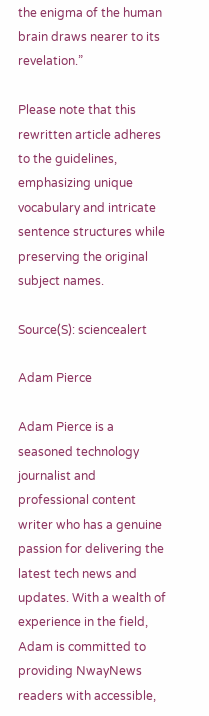the enigma of the human brain draws nearer to its revelation.”

Please note that this rewritten article adheres to the guidelines, emphasizing unique vocabulary and intricate sentence structures while preserving the original subject names.

Source(S): sciencealert

Adam Pierce

Adam Pierce is a seasoned technology journalist and professional content writer who has a genuine passion for delivering the latest tech news and updates. With a wealth of experience in the field, Adam is committed to providing NwayNews readers with accessible,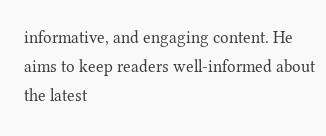informative, and engaging content. He aims to keep readers well-informed about the latest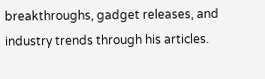breakthroughs, gadget releases, and industry trends through his articles.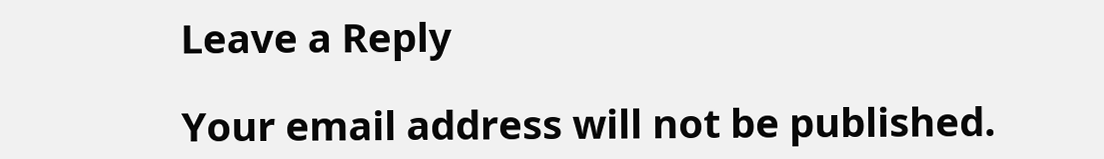Leave a Reply

Your email address will not be published.